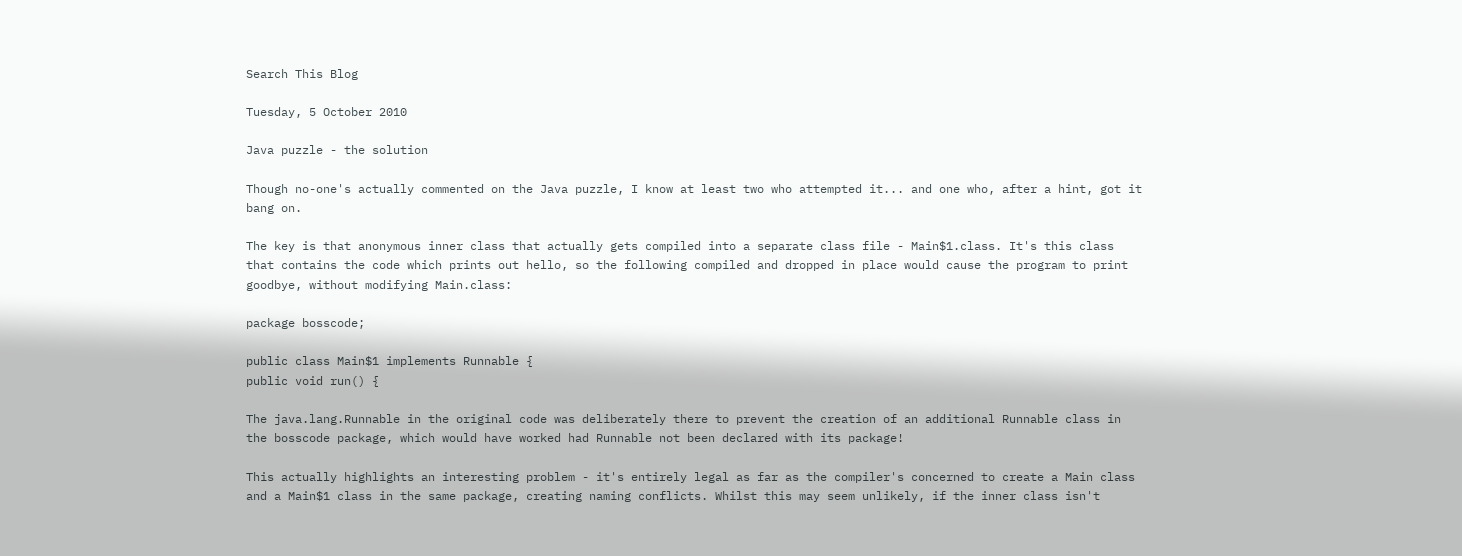Search This Blog

Tuesday, 5 October 2010

Java puzzle - the solution

Though no-one's actually commented on the Java puzzle, I know at least two who attempted it... and one who, after a hint, got it bang on.

The key is that anonymous inner class that actually gets compiled into a separate class file - Main$1.class. It's this class that contains the code which prints out hello, so the following compiled and dropped in place would cause the program to print goodbye, without modifying Main.class:

package bosscode;

public class Main$1 implements Runnable {
public void run() {

The java.lang.Runnable in the original code was deliberately there to prevent the creation of an additional Runnable class in the bosscode package, which would have worked had Runnable not been declared with its package!

This actually highlights an interesting problem - it's entirely legal as far as the compiler's concerned to create a Main class and a Main$1 class in the same package, creating naming conflicts. Whilst this may seem unlikely, if the inner class isn't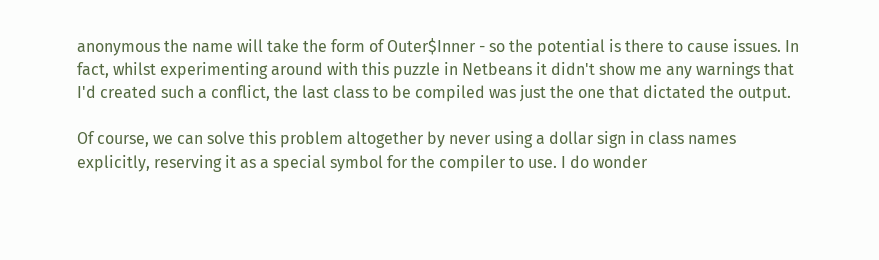anonymous the name will take the form of Outer$Inner - so the potential is there to cause issues. In fact, whilst experimenting around with this puzzle in Netbeans it didn't show me any warnings that I'd created such a conflict, the last class to be compiled was just the one that dictated the output.

Of course, we can solve this problem altogether by never using a dollar sign in class names explicitly, reserving it as a special symbol for the compiler to use. I do wonder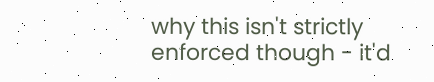why this isn't strictly enforced though - it'd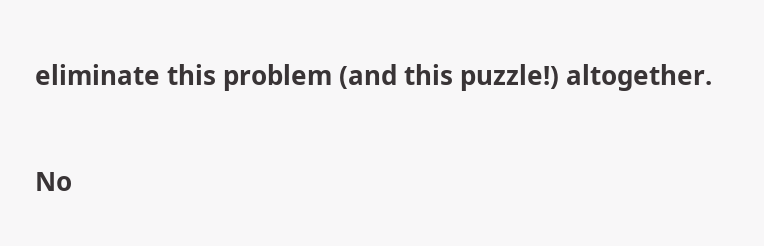eliminate this problem (and this puzzle!) altogether.

No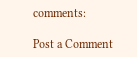comments:

Post a Comment